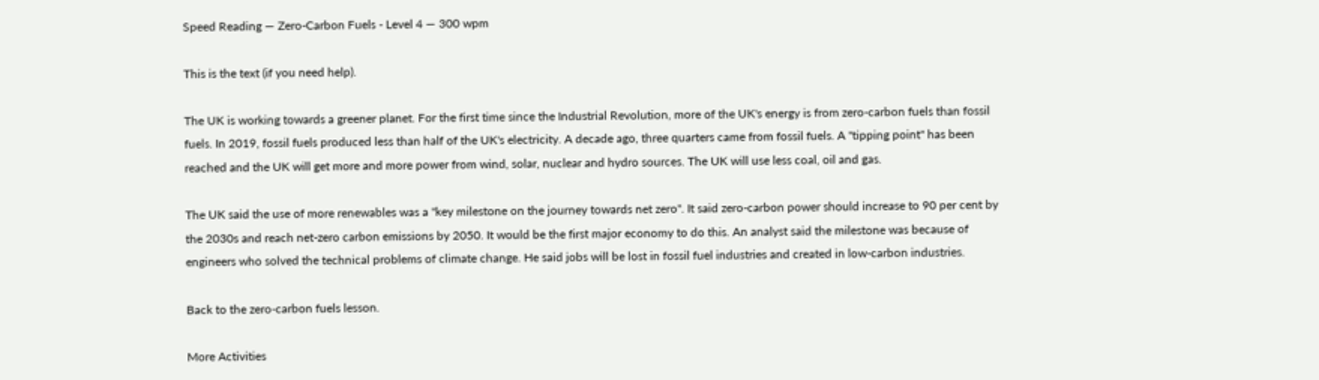Speed Reading — Zero-Carbon Fuels - Level 4 — 300 wpm

This is the text (if you need help).

The UK is working towards a greener planet. For the first time since the Industrial Revolution, more of the UK's energy is from zero-carbon fuels than fossil fuels. In 2019, fossil fuels produced less than half of the UK's electricity. A decade ago, three quarters came from fossil fuels. A "tipping point" has been reached and the UK will get more and more power from wind, solar, nuclear and hydro sources. The UK will use less coal, oil and gas.

The UK said the use of more renewables was a "key milestone on the journey towards net zero". It said zero-carbon power should increase to 90 per cent by the 2030s and reach net-zero carbon emissions by 2050. It would be the first major economy to do this. An analyst said the milestone was because of engineers who solved the technical problems of climate change. He said jobs will be lost in fossil fuel industries and created in low-carbon industries.

Back to the zero-carbon fuels lesson.

More Activities